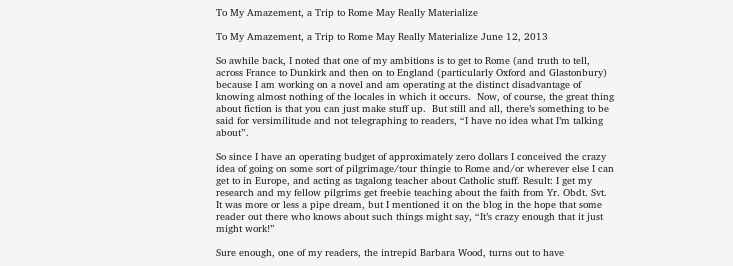To My Amazement, a Trip to Rome May Really Materialize

To My Amazement, a Trip to Rome May Really Materialize June 12, 2013

So awhile back, I noted that one of my ambitions is to get to Rome (and truth to tell, across France to Dunkirk and then on to England (particularly Oxford and Glastonbury) because I am working on a novel and am operating at the distinct disadvantage of knowing almost nothing of the locales in which it occurs.  Now, of course, the great thing about fiction is that you can just make stuff up.  But still and all, there’s something to be said for versimilitude and not telegraphing to readers, “I have no idea what I’m talking about”.

So since I have an operating budget of approximately zero dollars I conceived the crazy idea of going on some sort of pilgrimage/tour thingie to Rome and/or wherever else I can get to in Europe, and acting as tagalong teacher about Catholic stuff. Result: I get my research and my fellow pilgrims get freebie teaching about the faith from Yr. Obdt. Svt. It was more or less a pipe dream, but I mentioned it on the blog in the hope that some reader out there who knows about such things might say, “It’s crazy enough that it just might work!”

Sure enough, one of my readers, the intrepid Barbara Wood, turns out to have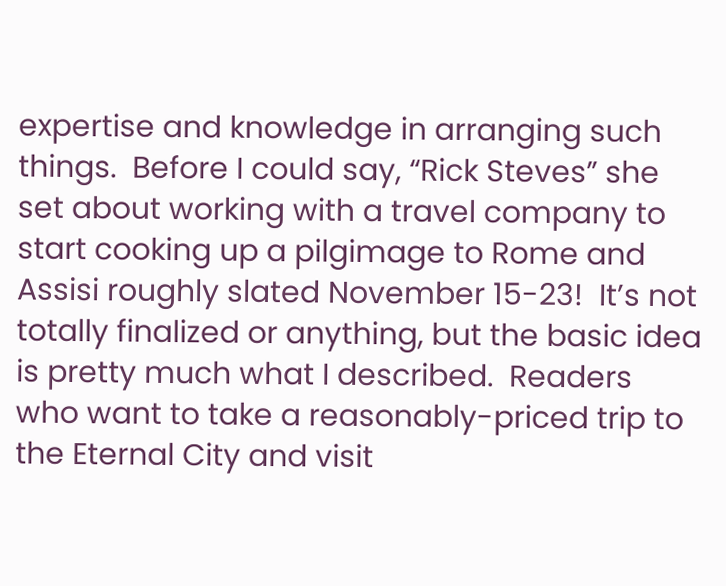expertise and knowledge in arranging such things.  Before I could say, “Rick Steves” she set about working with a travel company to start cooking up a pilgimage to Rome and Assisi roughly slated November 15-23!  It’s not totally finalized or anything, but the basic idea is pretty much what I described.  Readers who want to take a reasonably-priced trip to the Eternal City and visit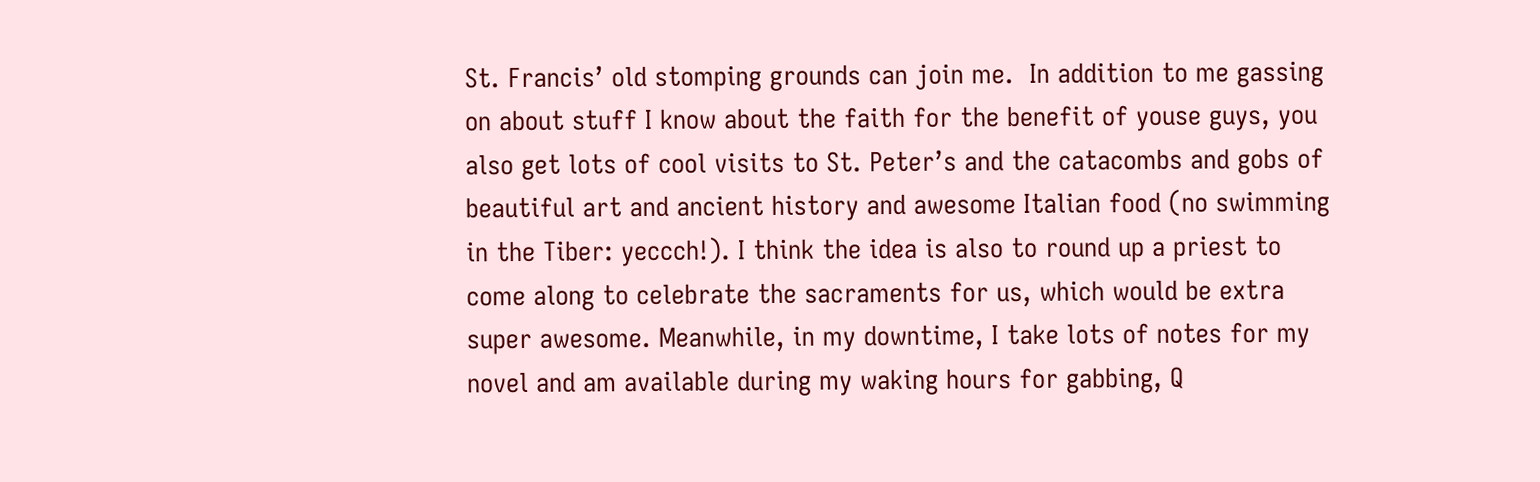St. Francis’ old stomping grounds can join me.  In addition to me gassing on about stuff I know about the faith for the benefit of youse guys, you also get lots of cool visits to St. Peter’s and the catacombs and gobs of beautiful art and ancient history and awesome Italian food (no swimming in the Tiber: yeccch!). I think the idea is also to round up a priest to come along to celebrate the sacraments for us, which would be extra super awesome. Meanwhile, in my downtime, I take lots of notes for my novel and am available during my waking hours for gabbing, Q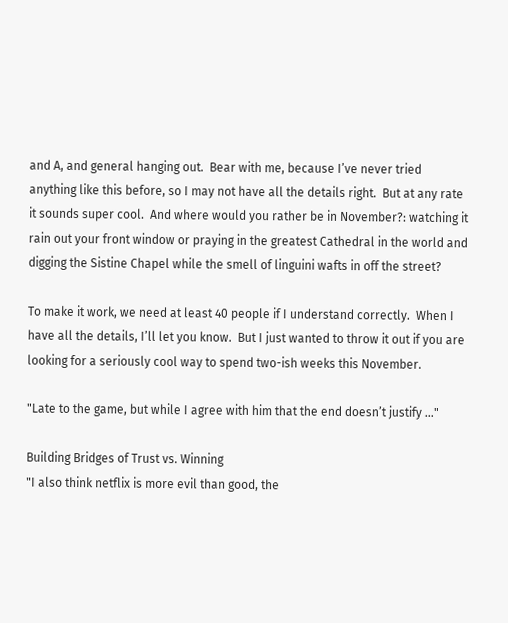and A, and general hanging out.  Bear with me, because I’ve never tried anything like this before, so I may not have all the details right.  But at any rate it sounds super cool.  And where would you rather be in November?: watching it rain out your front window or praying in the greatest Cathedral in the world and digging the Sistine Chapel while the smell of linguini wafts in off the street?

To make it work, we need at least 40 people if I understand correctly.  When I have all the details, I’ll let you know.  But I just wanted to throw it out if you are looking for a seriously cool way to spend two-ish weeks this November.

"Late to the game, but while I agree with him that the end doesn’t justify ..."

Building Bridges of Trust vs. Winning
"I also think netflix is more evil than good, the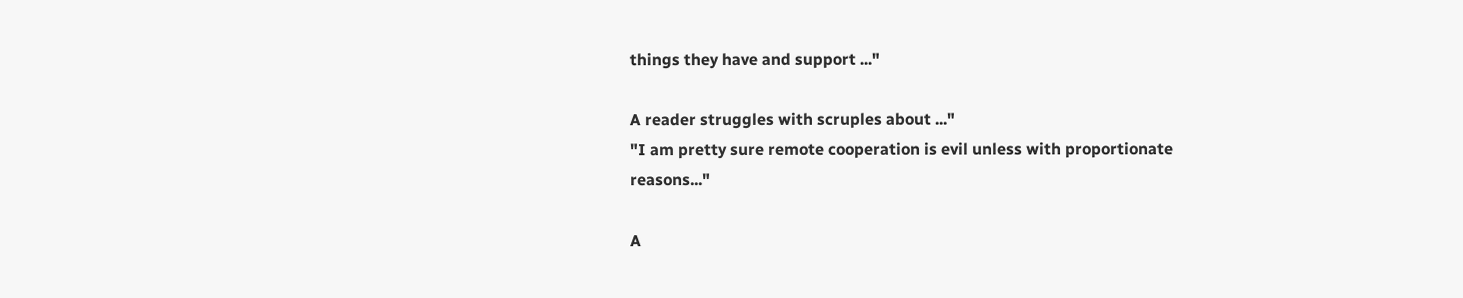things they have and support ..."

A reader struggles with scruples about ..."
"I am pretty sure remote cooperation is evil unless with proportionate reasons..."

A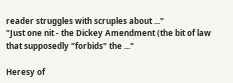reader struggles with scruples about ..."
"Just one nit - the Dickey Amendment (the bit of law that supposedly "forbids" the ..."

Heresy of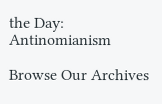the Day: Antinomianism

Browse Our Archives